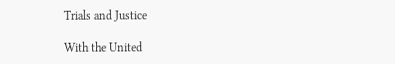Trials and Justice

With the United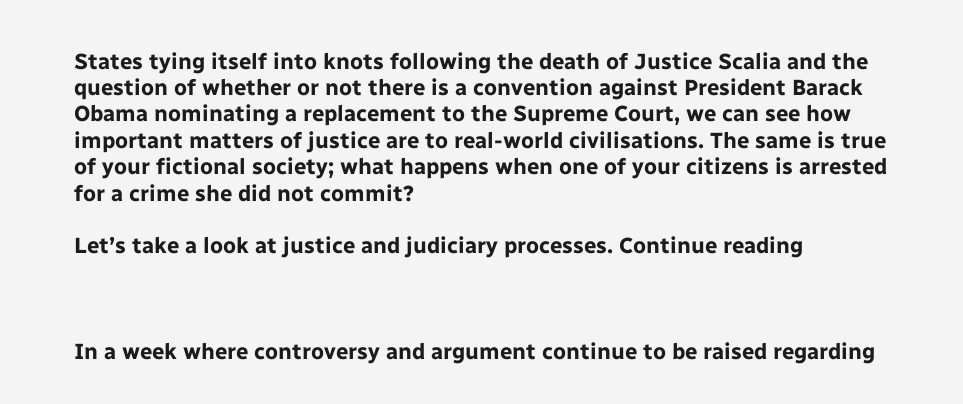States tying itself into knots following the death of Justice Scalia and the question of whether or not there is a convention against President Barack Obama nominating a replacement to the Supreme Court, we can see how important matters of justice are to real-world civilisations. The same is true of your fictional society; what happens when one of your citizens is arrested for a crime she did not commit?

Let’s take a look at justice and judiciary processes. Continue reading



In a week where controversy and argument continue to be raised regarding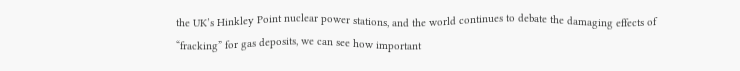the UK’s Hinkley Point nuclear power stations, and the world continues to debate the damaging effects of “fracking” for gas deposits, we can see how important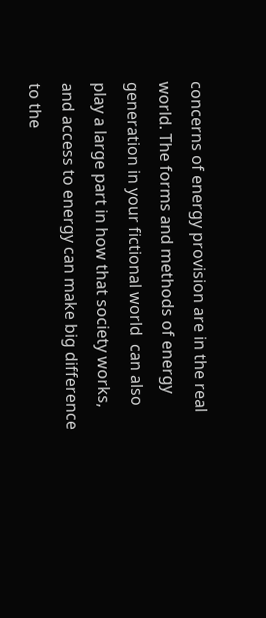concerns of energy provision are in the real world. The forms and methods of energy generation in your fictional world  can also play a large part in how that society works, and access to energy can make big difference to the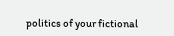politics of your fictional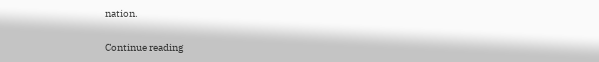nation.

Continue reading